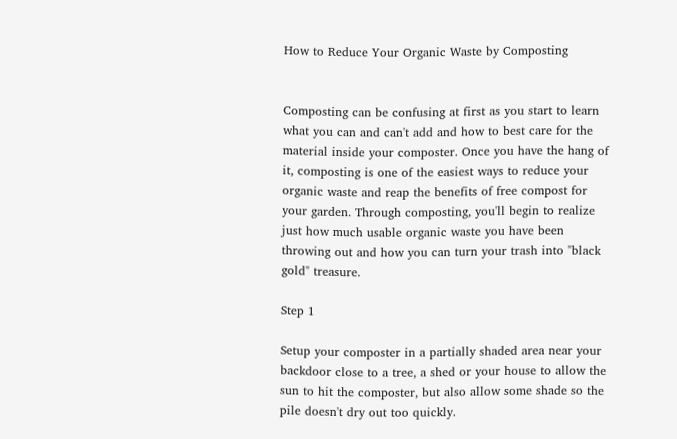How to Reduce Your Organic Waste by Composting


Composting can be confusing at first as you start to learn what you can and can't add and how to best care for the material inside your composter. Once you have the hang of it, composting is one of the easiest ways to reduce your organic waste and reap the benefits of free compost for your garden. Through composting, you'll begin to realize just how much usable organic waste you have been throwing out and how you can turn your trash into "black gold" treasure.

Step 1

Setup your composter in a partially shaded area near your backdoor close to a tree, a shed or your house to allow the sun to hit the composter, but also allow some shade so the pile doesn't dry out too quickly.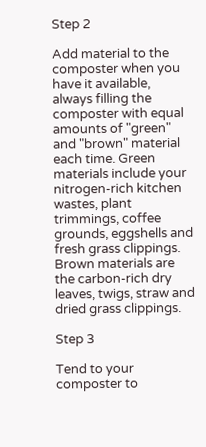Step 2

Add material to the composter when you have it available, always filling the composter with equal amounts of "green" and "brown" material each time. Green materials include your nitrogen-rich kitchen wastes, plant trimmings, coffee grounds, eggshells and fresh grass clippings. Brown materials are the carbon-rich dry leaves, twigs, straw and dried grass clippings.

Step 3

Tend to your composter to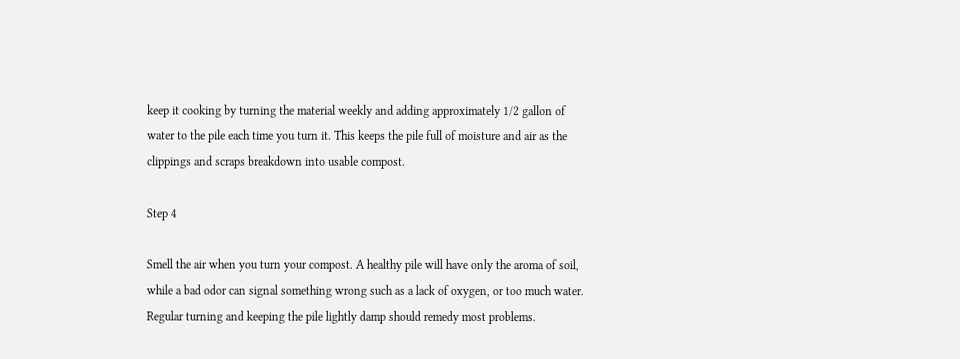keep it cooking by turning the material weekly and adding approximately 1/2 gallon of water to the pile each time you turn it. This keeps the pile full of moisture and air as the clippings and scraps breakdown into usable compost.

Step 4

Smell the air when you turn your compost. A healthy pile will have only the aroma of soil, while a bad odor can signal something wrong such as a lack of oxygen, or too much water. Regular turning and keeping the pile lightly damp should remedy most problems.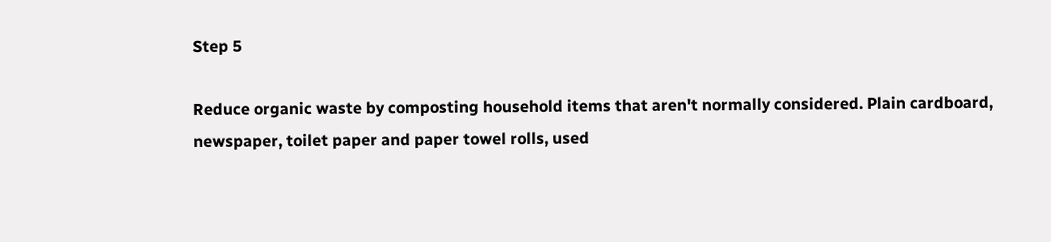Step 5

Reduce organic waste by composting household items that aren't normally considered. Plain cardboard, newspaper, toilet paper and paper towel rolls, used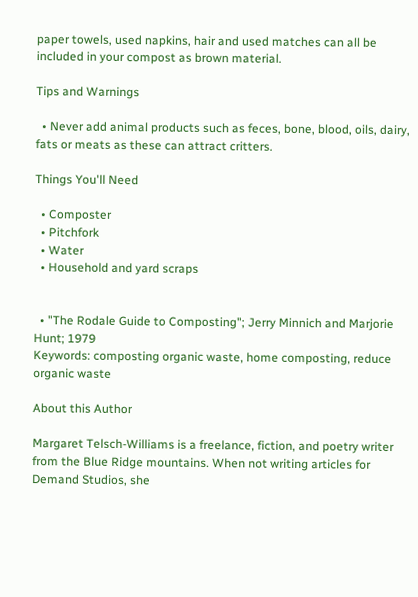paper towels, used napkins, hair and used matches can all be included in your compost as brown material.

Tips and Warnings

  • Never add animal products such as feces, bone, blood, oils, dairy, fats or meats as these can attract critters.

Things You'll Need

  • Composter
  • Pitchfork
  • Water
  • Household and yard scraps


  • "The Rodale Guide to Composting"; Jerry Minnich and Marjorie Hunt; 1979
Keywords: composting organic waste, home composting, reduce organic waste

About this Author

Margaret Telsch-Williams is a freelance, fiction, and poetry writer from the Blue Ridge mountains. When not writing articles for Demand Studios, she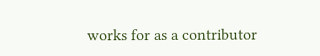works for as a contributor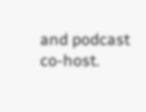and podcast co-host.